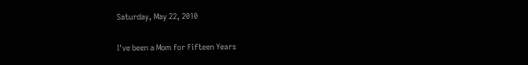Saturday, May 22, 2010

I've been a Mom for Fifteen Years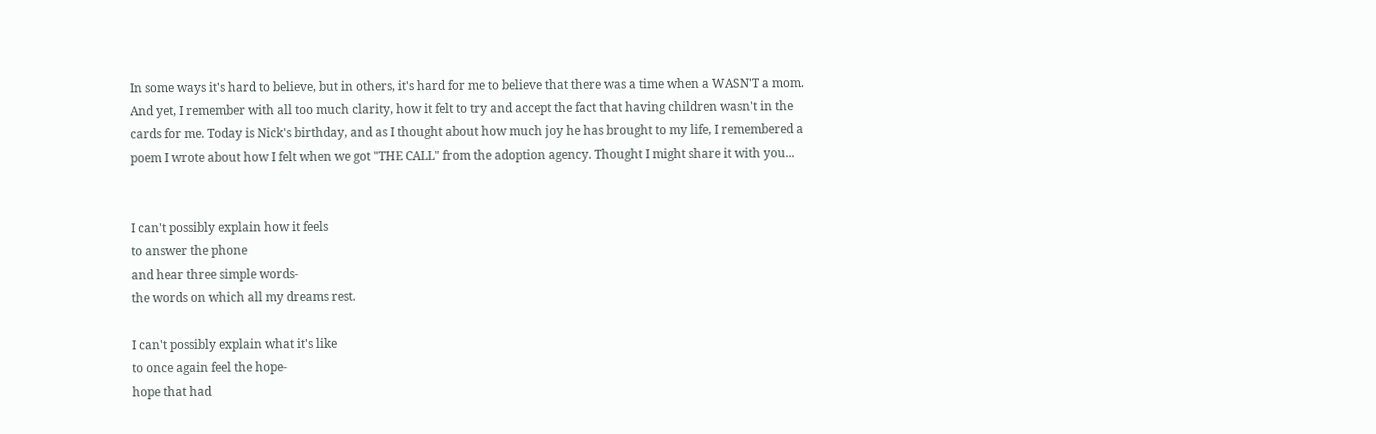In some ways it's hard to believe, but in others, it's hard for me to believe that there was a time when a WASN'T a mom. And yet, I remember with all too much clarity, how it felt to try and accept the fact that having children wasn't in the cards for me. Today is Nick's birthday, and as I thought about how much joy he has brought to my life, I remembered a poem I wrote about how I felt when we got "THE CALL" from the adoption agency. Thought I might share it with you...


I can't possibly explain how it feels
to answer the phone
and hear three simple words-
the words on which all my dreams rest.

I can't possibly explain what it's like
to once again feel the hope-
hope that had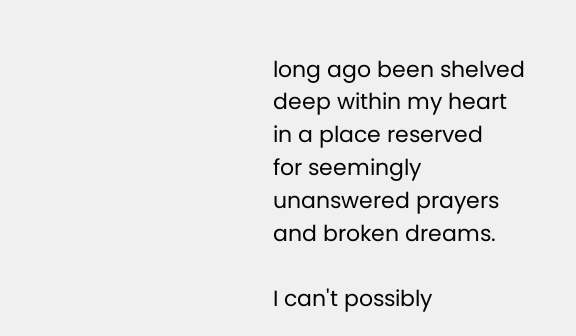long ago been shelved
deep within my heart
in a place reserved
for seemingly unanswered prayers
and broken dreams.

I can't possibly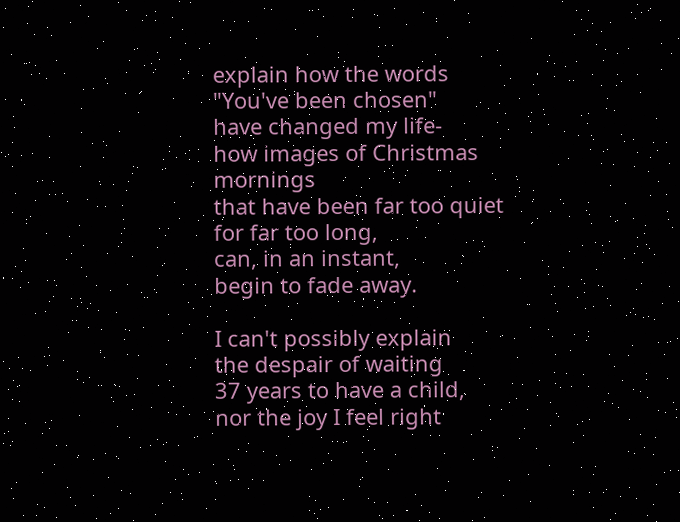explain how the words
"You've been chosen"
have changed my life-
how images of Christmas mornings
that have been far too quiet
for far too long,
can, in an instant,
begin to fade away.

I can't possibly explain
the despair of waiting
37 years to have a child,
nor the joy I feel right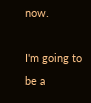now.

I'm going to be a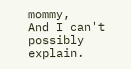mommy,
And I can't possibly explain.